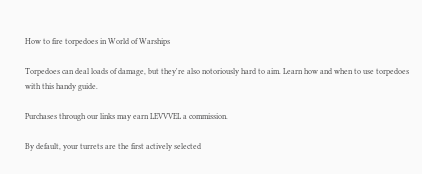How to fire torpedoes in World of Warships

Torpedoes can deal loads of damage, but they're also notoriously hard to aim. Learn how and when to use torpedoes with this handy guide.

Purchases through our links may earn LEVVVEL a commission.

By default, your turrets are the first actively selected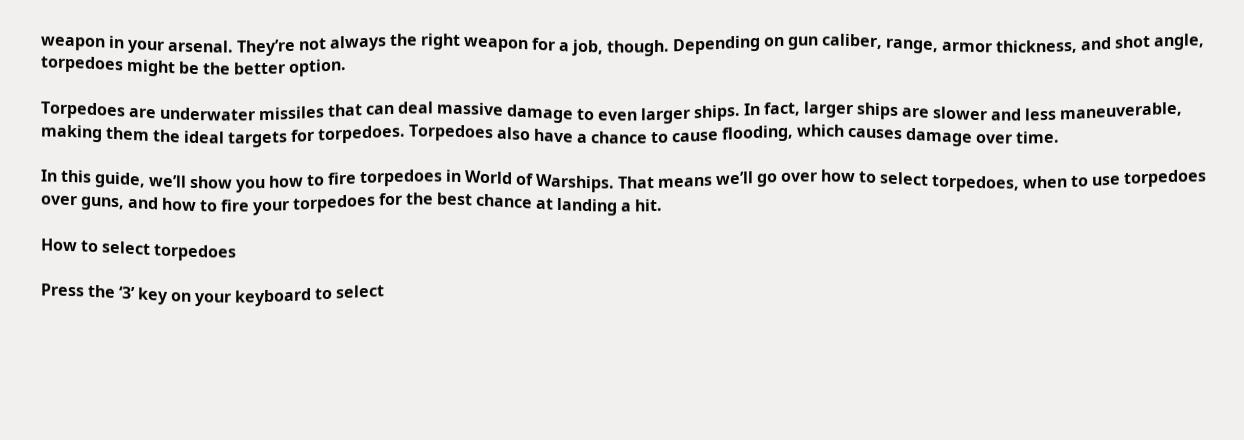weapon in your arsenal. They’re not always the right weapon for a job, though. Depending on gun caliber, range, armor thickness, and shot angle, torpedoes might be the better option.

Torpedoes are underwater missiles that can deal massive damage to even larger ships. In fact, larger ships are slower and less maneuverable, making them the ideal targets for torpedoes. Torpedoes also have a chance to cause flooding, which causes damage over time.

In this guide, we’ll show you how to fire torpedoes in World of Warships. That means we’ll go over how to select torpedoes, when to use torpedoes over guns, and how to fire your torpedoes for the best chance at landing a hit.

How to select torpedoes

Press the ‘3’ key on your keyboard to select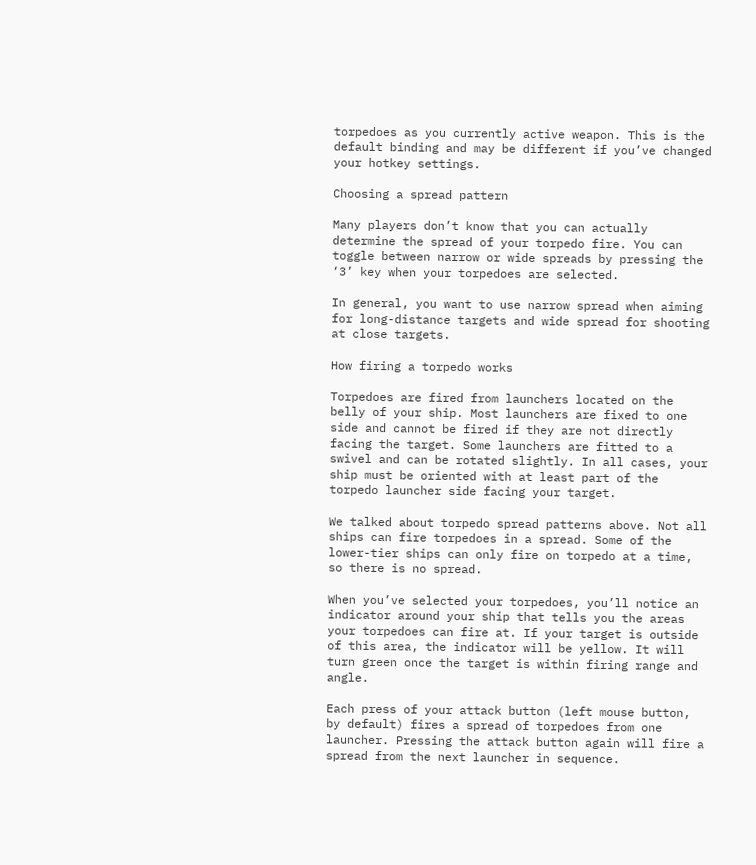torpedoes as you currently active weapon. This is the default binding and may be different if you’ve changed your hotkey settings.

Choosing a spread pattern

Many players don’t know that you can actually determine the spread of your torpedo fire. You can toggle between narrow or wide spreads by pressing the ‘3’ key when your torpedoes are selected.

In general, you want to use narrow spread when aiming for long-distance targets and wide spread for shooting at close targets.

How firing a torpedo works

Torpedoes are fired from launchers located on the belly of your ship. Most launchers are fixed to one side and cannot be fired if they are not directly facing the target. Some launchers are fitted to a swivel and can be rotated slightly. In all cases, your ship must be oriented with at least part of the torpedo launcher side facing your target.

We talked about torpedo spread patterns above. Not all ships can fire torpedoes in a spread. Some of the lower-tier ships can only fire on torpedo at a time, so there is no spread.

When you’ve selected your torpedoes, you’ll notice an indicator around your ship that tells you the areas your torpedoes can fire at. If your target is outside of this area, the indicator will be yellow. It will turn green once the target is within firing range and angle.

Each press of your attack button (left mouse button, by default) fires a spread of torpedoes from one launcher. Pressing the attack button again will fire a spread from the next launcher in sequence.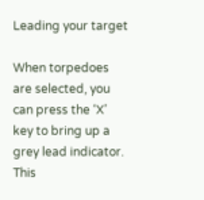Leading your target

When torpedoes are selected, you can press the ‘X’ key to bring up a grey lead indicator. This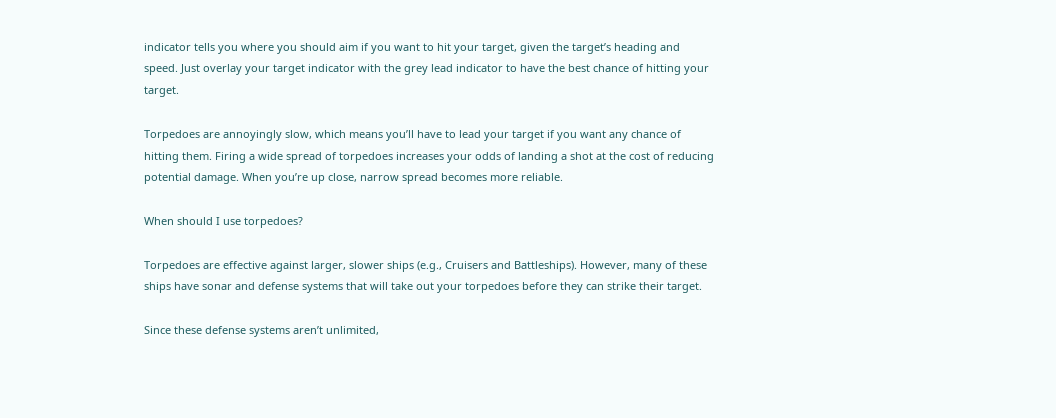indicator tells you where you should aim if you want to hit your target, given the target’s heading and speed. Just overlay your target indicator with the grey lead indicator to have the best chance of hitting your target.

Torpedoes are annoyingly slow, which means you’ll have to lead your target if you want any chance of hitting them. Firing a wide spread of torpedoes increases your odds of landing a shot at the cost of reducing potential damage. When you’re up close, narrow spread becomes more reliable.

When should I use torpedoes?

Torpedoes are effective against larger, slower ships (e.g., Cruisers and Battleships). However, many of these ships have sonar and defense systems that will take out your torpedoes before they can strike their target.

Since these defense systems aren’t unlimited,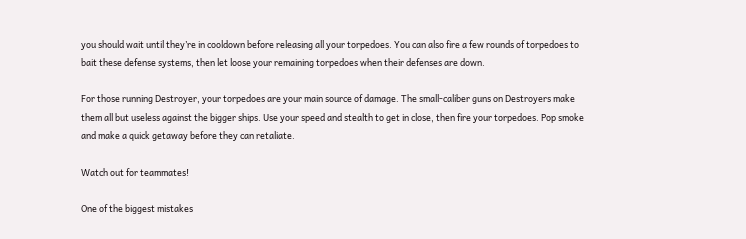you should wait until they’re in cooldown before releasing all your torpedoes. You can also fire a few rounds of torpedoes to bait these defense systems, then let loose your remaining torpedoes when their defenses are down.

For those running Destroyer, your torpedoes are your main source of damage. The small-caliber guns on Destroyers make them all but useless against the bigger ships. Use your speed and stealth to get in close, then fire your torpedoes. Pop smoke and make a quick getaway before they can retaliate.

Watch out for teammates!

One of the biggest mistakes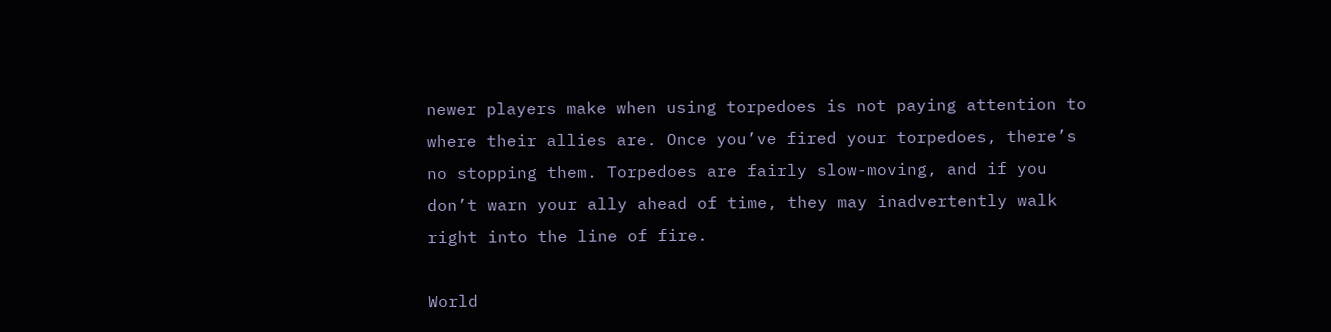newer players make when using torpedoes is not paying attention to where their allies are. Once you’ve fired your torpedoes, there’s no stopping them. Torpedoes are fairly slow-moving, and if you don’t warn your ally ahead of time, they may inadvertently walk right into the line of fire.

World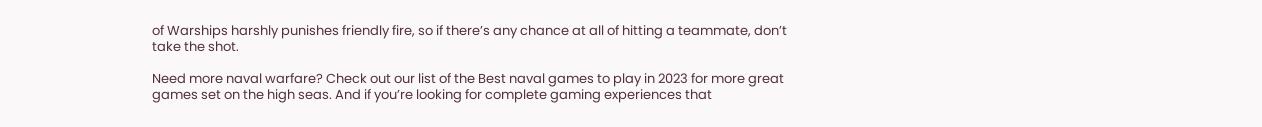of Warships harshly punishes friendly fire, so if there’s any chance at all of hitting a teammate, don’t take the shot.

Need more naval warfare? Check out our list of the Best naval games to play in 2023 for more great games set on the high seas. And if you’re looking for complete gaming experiences that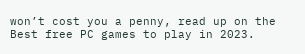won’t cost you a penny, read up on the Best free PC games to play in 2023.